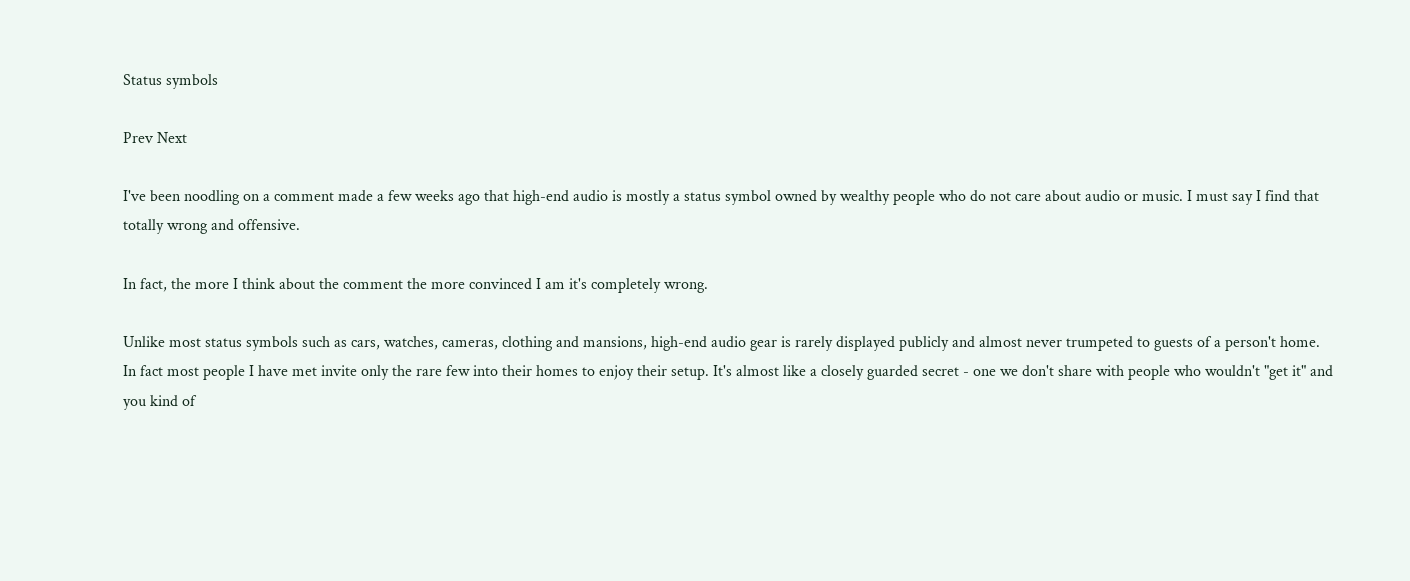Status symbols

Prev Next

I've been noodling on a comment made a few weeks ago that high-end audio is mostly a status symbol owned by wealthy people who do not care about audio or music. I must say I find that totally wrong and offensive.

In fact, the more I think about the comment the more convinced I am it's completely wrong.

Unlike most status symbols such as cars, watches, cameras, clothing and mansions, high-end audio gear is rarely displayed publicly and almost never trumpeted to guests of a person't home. In fact most people I have met invite only the rare few into their homes to enjoy their setup. It's almost like a closely guarded secret - one we don't share with people who wouldn't "get it" and you kind of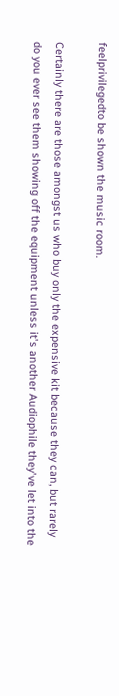feelprivilegedto be shown the music room.

Certainly there are those amongst us who buy only the expensive kit because they can, but rarely do you ever see them showing off the equipment unless it's another Audiophile they've let into the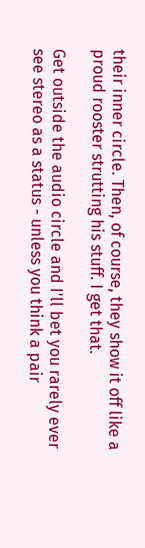their inner circle. Then, of course, they show it off like a proud rooster strutting his stuff. I get that.

Get outside the audio circle and I'll bet you rarely ever see stereo as a status - unless you think a pair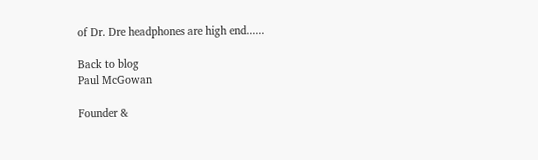of Dr. Dre headphones are high end......

Back to blog
Paul McGowan

Founder &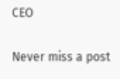CEO

Never miss a post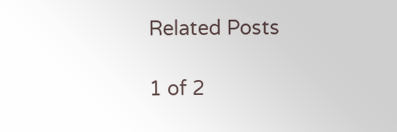Related Posts

1 of 2